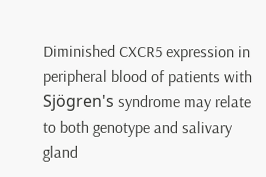Diminished CXCR5 expression in peripheral blood of patients with Sjögren's syndrome may relate to both genotype and salivary gland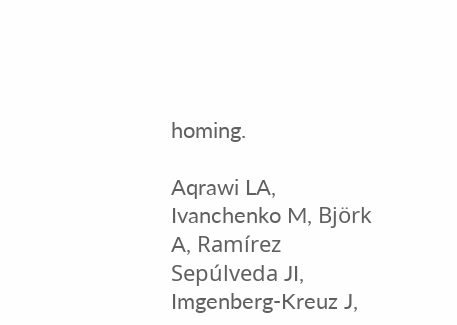homing.

Aqrawi LA, Ivanchenko M, Björk A, Ramírez Sepúlveda JI, Imgenberg-Kreuz J,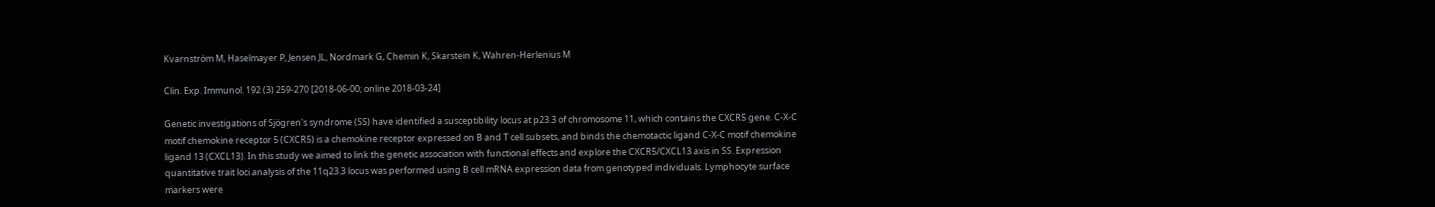Kvarnström M, Haselmayer P, Jensen JL, Nordmark G, Chemin K, Skarstein K, Wahren-Herlenius M

Clin. Exp. Immunol. 192 (3) 259-270 [2018-06-00; online 2018-03-24]

Genetic investigations of Sjögren's syndrome (SS) have identified a susceptibility locus at p23.3 of chromosome 11, which contains the CXCR5 gene. C-X-C motif chemokine receptor 5 (CXCR5) is a chemokine receptor expressed on B and T cell subsets, and binds the chemotactic ligand C-X-C motif chemokine ligand 13 (CXCL13). In this study we aimed to link the genetic association with functional effects and explore the CXCR5/CXCL13 axis in SS. Expression quantitative trait loci analysis of the 11q23.3 locus was performed using B cell mRNA expression data from genotyped individuals. Lymphocyte surface markers were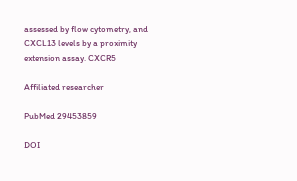assessed by flow cytometry, and CXCL13 levels by a proximity extension assay. CXCR5

Affiliated researcher

PubMed 29453859

DOI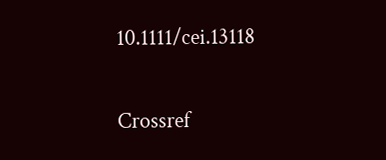10.1111/cei.13118

Crossref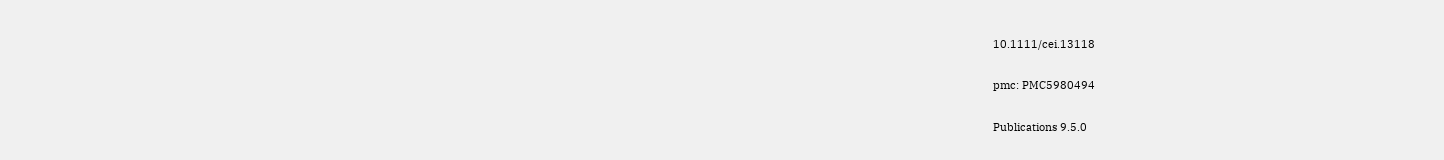10.1111/cei.13118

pmc: PMC5980494

Publications 9.5.0